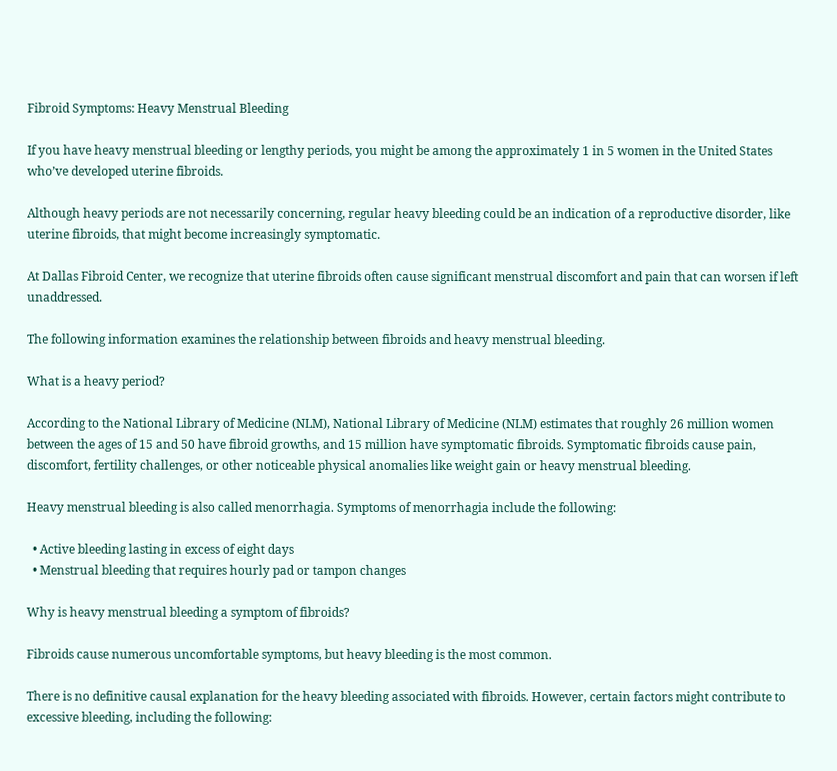Fibroid Symptoms: Heavy Menstrual Bleeding

If you have heavy menstrual bleeding or lengthy periods, you might be among the approximately 1 in 5 women in the United States who’ve developed uterine fibroids.

Although heavy periods are not necessarily concerning, regular heavy bleeding could be an indication of a reproductive disorder, like uterine fibroids, that might become increasingly symptomatic.

At Dallas Fibroid Center, we recognize that uterine fibroids often cause significant menstrual discomfort and pain that can worsen if left unaddressed.

The following information examines the relationship between fibroids and heavy menstrual bleeding.

What is a heavy period?

According to the National Library of Medicine (NLM), National Library of Medicine (NLM) estimates that roughly 26 million women between the ages of 15 and 50 have fibroid growths, and 15 million have symptomatic fibroids. Symptomatic fibroids cause pain, discomfort, fertility challenges, or other noticeable physical anomalies like weight gain or heavy menstrual bleeding.

Heavy menstrual bleeding is also called menorrhagia. Symptoms of menorrhagia include the following:

  • Active bleeding lasting in excess of eight days
  • Menstrual bleeding that requires hourly pad or tampon changes

Why is heavy menstrual bleeding a symptom of fibroids?

Fibroids cause numerous uncomfortable symptoms, but heavy bleeding is the most common.

There is no definitive causal explanation for the heavy bleeding associated with fibroids. However, certain factors might contribute to excessive bleeding, including the following: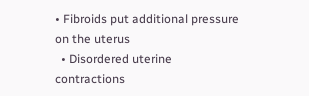• Fibroids put additional pressure on the uterus
  • Disordered uterine contractions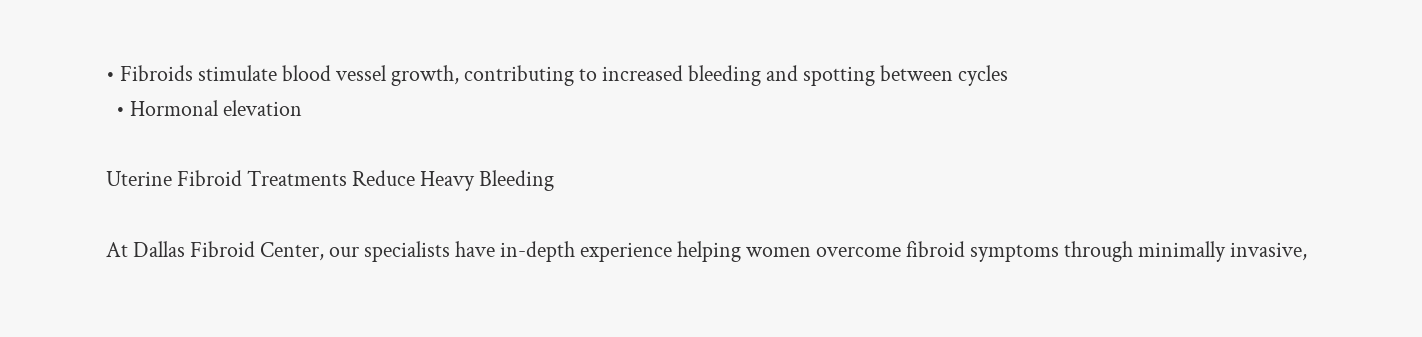• Fibroids stimulate blood vessel growth, contributing to increased bleeding and spotting between cycles
  • Hormonal elevation

Uterine Fibroid Treatments Reduce Heavy Bleeding

At Dallas Fibroid Center, our specialists have in-depth experience helping women overcome fibroid symptoms through minimally invasive,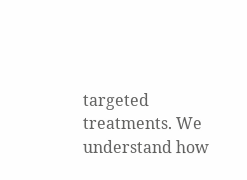targeted treatments. We understand how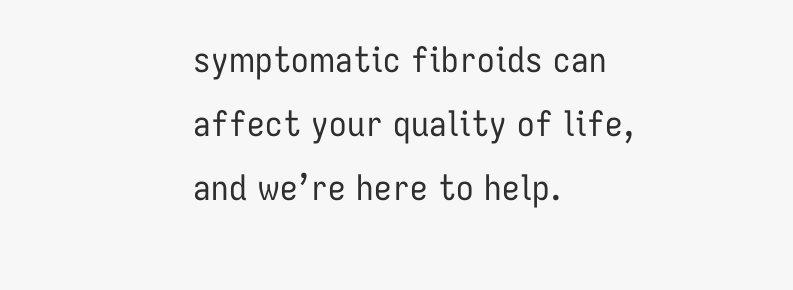symptomatic fibroids can affect your quality of life, and we’re here to help.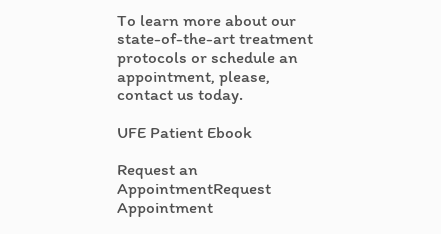To learn more about our state-of-the-art treatment protocols or schedule an appointment, please, contact us today.

UFE Patient Ebook

Request an AppointmentRequest Appointment